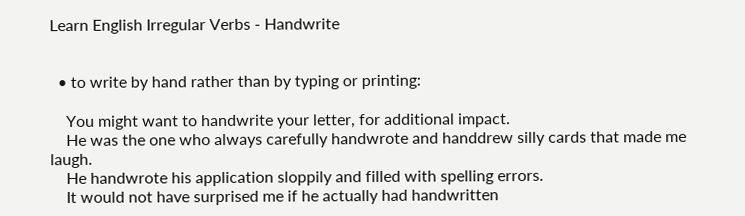Learn English Irregular Verbs - Handwrite


  • to write by hand rather than by typing or printing:

    You might want to handwrite your letter, for additional impact.
    He was the one who always carefully handwrote and handdrew silly cards that made me laugh.
    He handwrote his application sloppily and filled with spelling errors.
    It would not have surprised me if he actually had handwritten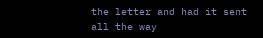the letter and had it sent all the way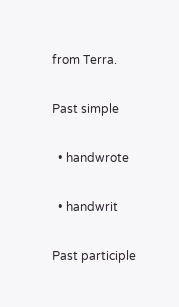from Terra.

Past simple

  • handwrote

  • handwrit

Past participle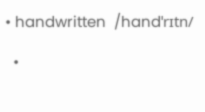• handwritten  /handˈrɪtn/

  •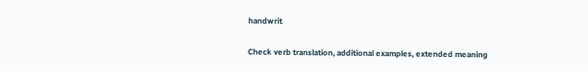handwrit

Check verb translation, additional examples, extended meaning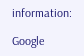information:

Google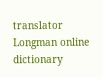translator Longman online dictionary